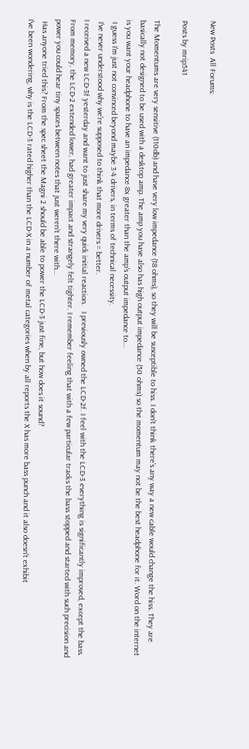New Posts  All Forums:

Posts by mrip541

The Momentums are very sensitive (110db) and have very low impedance (18 ohms), so they will be susceptible to hiss. I don't think there's any way a new cable would change the hiss. They are basically not designed to be used with a desktop amp. The amp you have also has high output impedance (50 ohms) so the momentum may not be the best headphone for it. Word on the internet is you want your headphone to have an impedance 8x greater than the amp's output impedance to...
 I guess I'm just not convinced beyond maybe 3-4 drivers, in terms of technical necessity.
 I've never understood why we're supposed to think that more drivers = better.
I received a new LCD-3f yesterday and want to just share my very quick initial reaction.   I previously owned the LCD-2f. I feel with the LCD-3 everything is significantly improved, except the bass.   From memory, the LCD-2 extended lower, had greater impact and strangely felt tighter. I remember feeling that with a few particular tracks the bass stopped and started with such precision and power you could hear tiny spaces between notes that just weren’t there with...
 Has anyone tried this? From the spec sheet the Magni 2 should be able to power the LCD-3 just fine, but how does it sound?
I've been wondering, why is the LCD-3 rated higher than the LCD-X in a number of metal categories when by all reports the X has more bass punch and it also doesn't exhibit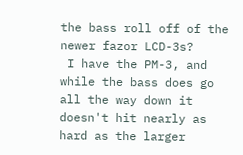the bass roll off of the newer fazor LCD-3s?
 I have the PM-3, and while the bass does go all the way down it doesn't hit nearly as hard as the larger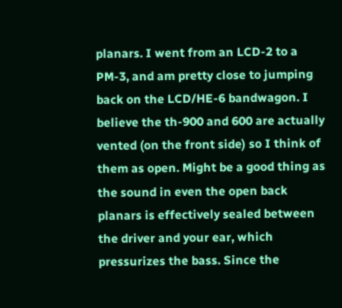planars. I went from an LCD-2 to a PM-3, and am pretty close to jumping back on the LCD/HE-6 bandwagon. I believe the th-900 and 600 are actually vented (on the front side) so I think of them as open. Might be a good thing as the sound in even the open back planars is effectively sealed between the driver and your ear, which pressurizes the bass. Since the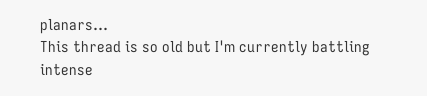planars...
This thread is so old but I'm currently battling intense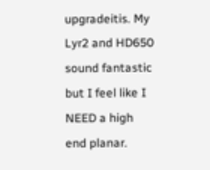upgradeitis. My Lyr2 and HD650 sound fantastic but I feel like I NEED a high end planar.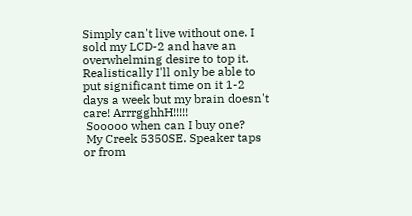Simply can't live without one. I sold my LCD-2 and have an overwhelming desire to top it. Realistically I'll only be able to put significant time on it 1-2 days a week but my brain doesn't care! ArrrgghhH!!!!!
 Sooooo when can I buy one?
 My Creek 5350SE. Speaker taps or from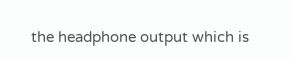the headphone output which is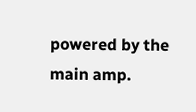powered by the main amp.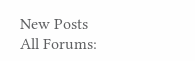New Posts  All Forums: